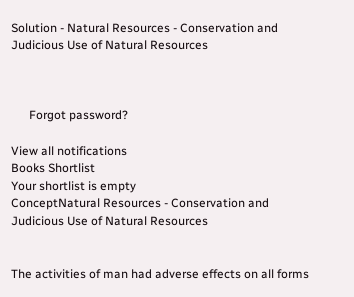Solution - Natural Resources - Conservation and Judicious Use of Natural Resources



      Forgot password?

View all notifications
Books Shortlist
Your shortlist is empty
ConceptNatural Resources - Conservation and Judicious Use of Natural Resources


The activities of man had adverse effects on all forms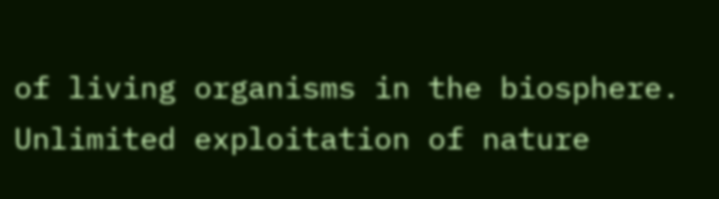of living organisms in the biosphere. Unlimited exploitation of nature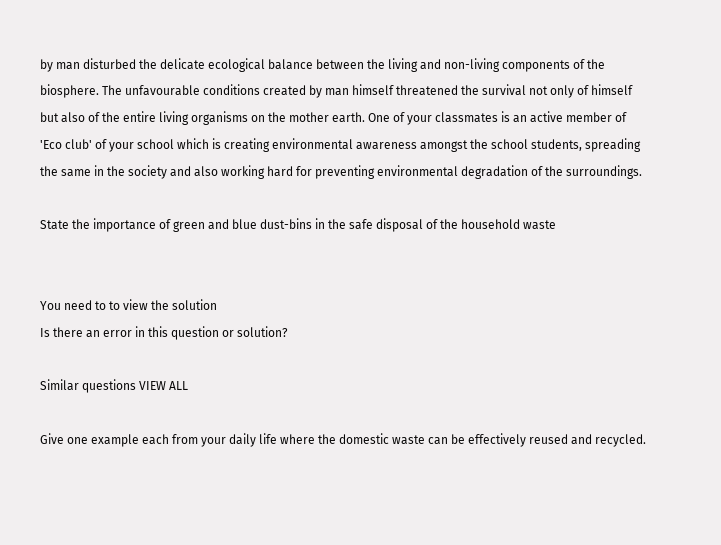by man disturbed the delicate ecological balance between the living and non-living components of the biosphere. The unfavourable conditions created by man himself threatened the survival not only of himself but also of the entire living organisms on the mother earth. One of your classmates is an active member of 'Eco club' of your school which is creating environmental awareness amongst the school students, spreading the same in the society and also working hard for preventing environmental degradation of the surroundings.

State the importance of green and blue dust-bins in the safe disposal of the household waste


You need to to view the solution
Is there an error in this question or solution?

Similar questions VIEW ALL

Give one example each from your daily life where the domestic waste can be effectively reused and recycled.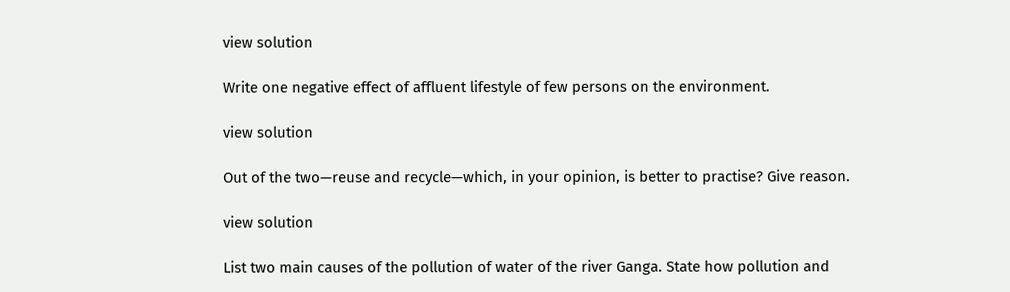view solution

Write one negative effect of affluent lifestyle of few persons on the environment.

view solution

Out of the two—reuse and recycle—which, in your opinion, is better to practise? Give reason.

view solution

List two main causes of the pollution of water of the river Ganga. State how pollution and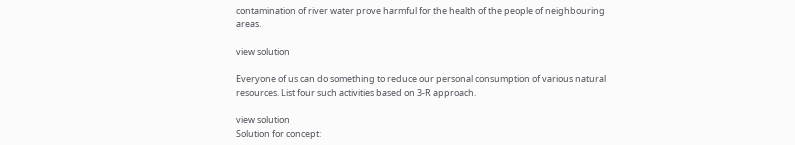contamination of river water prove harmful for the health of the people of neighbouring areas.

view solution

Everyone of us can do something to reduce our personal consumption of various natural resources. List four such activities based on 3-R approach.

view solution
Solution for concept: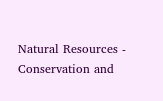Natural Resources - Conservation and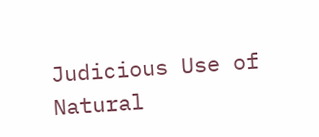Judicious Use of Natural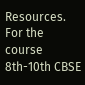Resources. For the course 8th-10th CBSE